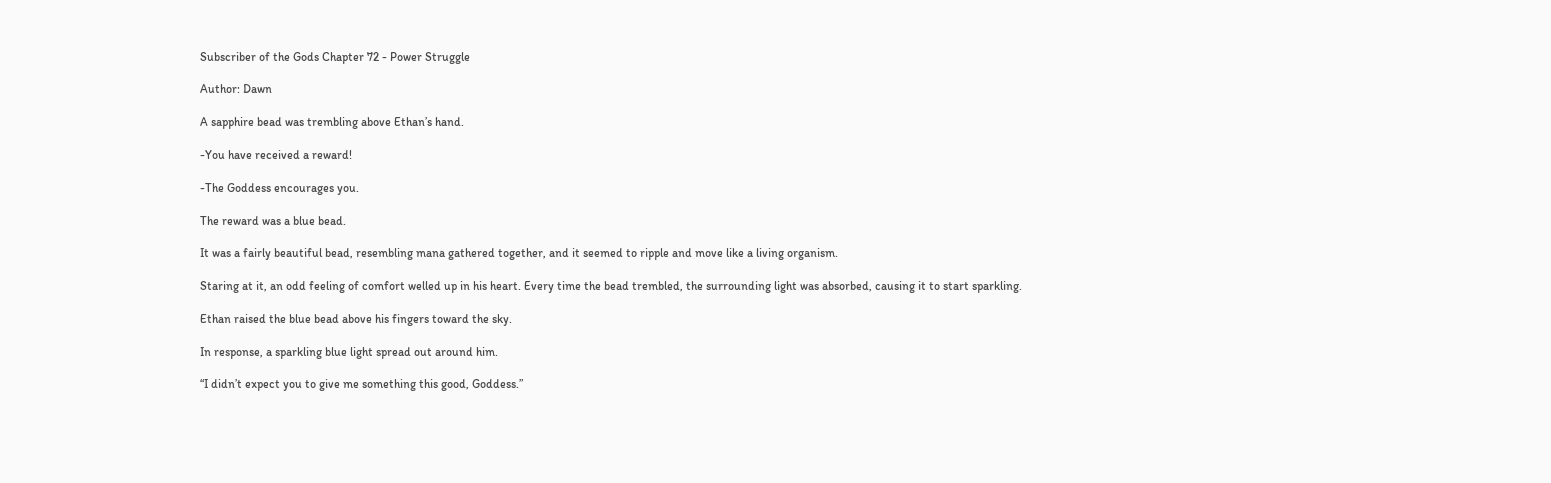Subscriber of the Gods Chapter 72 - Power Struggle

Author: Dawn

A sapphire bead was trembling above Ethan’s hand.

-You have received a reward!

-The Goddess encourages you.

The reward was a blue bead.

It was a fairly beautiful bead, resembling mana gathered together, and it seemed to ripple and move like a living organism.

Staring at it, an odd feeling of comfort welled up in his heart. Every time the bead trembled, the surrounding light was absorbed, causing it to start sparkling.

Ethan raised the blue bead above his fingers toward the sky.

In response, a sparkling blue light spread out around him.

“I didn’t expect you to give me something this good, Goddess.”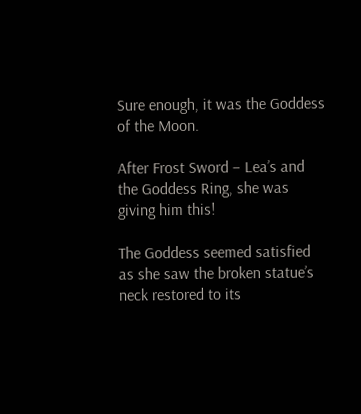Sure enough, it was the Goddess of the Moon.

After Frost Sword – Lea’s and the Goddess Ring, she was giving him this!

The Goddess seemed satisfied as she saw the broken statue’s neck restored to its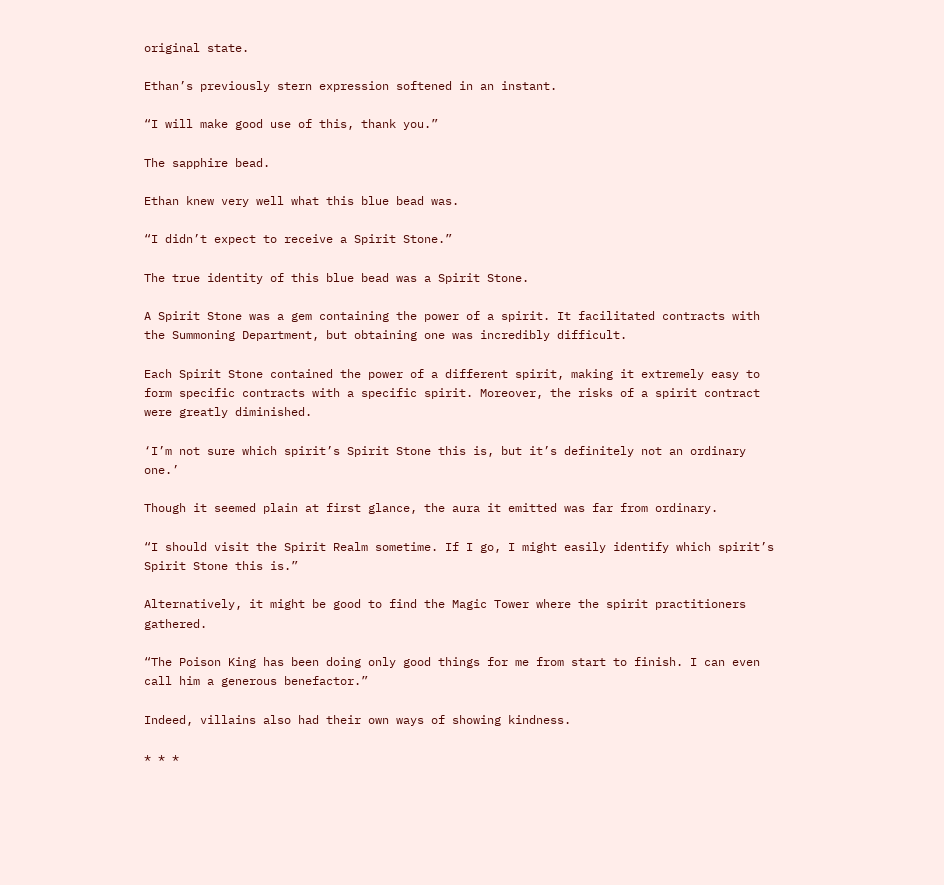original state.

Ethan’s previously stern expression softened in an instant.

“I will make good use of this, thank you.”

The sapphire bead.

Ethan knew very well what this blue bead was.

“I didn’t expect to receive a Spirit Stone.”

The true identity of this blue bead was a Spirit Stone.

A Spirit Stone was a gem containing the power of a spirit. It facilitated contracts with the Summoning Department, but obtaining one was incredibly difficult.

Each Spirit Stone contained the power of a different spirit, making it extremely easy to form specific contracts with a specific spirit. Moreover, the risks of a spirit contract were greatly diminished.

‘I’m not sure which spirit’s Spirit Stone this is, but it’s definitely not an ordinary one.’

Though it seemed plain at first glance, the aura it emitted was far from ordinary.

“I should visit the Spirit Realm sometime. If I go, I might easily identify which spirit’s Spirit Stone this is.”

Alternatively, it might be good to find the Magic Tower where the spirit practitioners gathered.

“The Poison King has been doing only good things for me from start to finish. I can even call him a generous benefactor.”

Indeed, villains also had their own ways of showing kindness.

* * *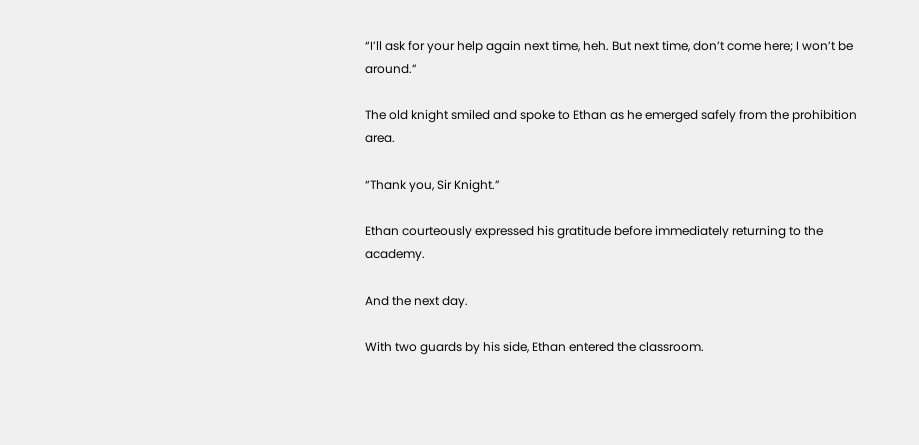“I’ll ask for your help again next time, heh. But next time, don’t come here; I won’t be around.”

The old knight smiled and spoke to Ethan as he emerged safely from the prohibition area.

“Thank you, Sir Knight.”

Ethan courteously expressed his gratitude before immediately returning to the academy.

And the next day.

With two guards by his side, Ethan entered the classroom.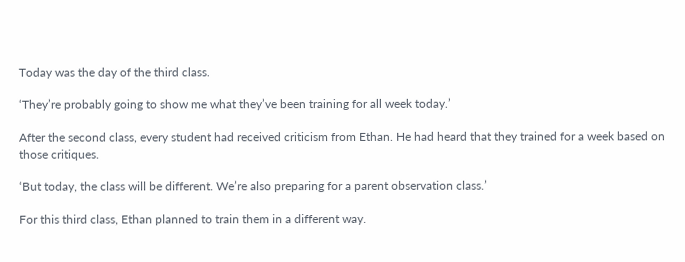Today was the day of the third class.

‘They’re probably going to show me what they’ve been training for all week today.’

After the second class, every student had received criticism from Ethan. He had heard that they trained for a week based on those critiques.

‘But today, the class will be different. We’re also preparing for a parent observation class.’

For this third class, Ethan planned to train them in a different way.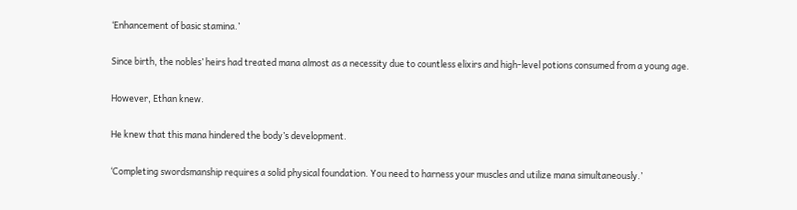‘Enhancement of basic stamina.’

Since birth, the nobles’ heirs had treated mana almost as a necessity due to countless elixirs and high-level potions consumed from a young age.

However, Ethan knew.

He knew that this mana hindered the body’s development.

‘Completing swordsmanship requires a solid physical foundation. You need to harness your muscles and utilize mana simultaneously.’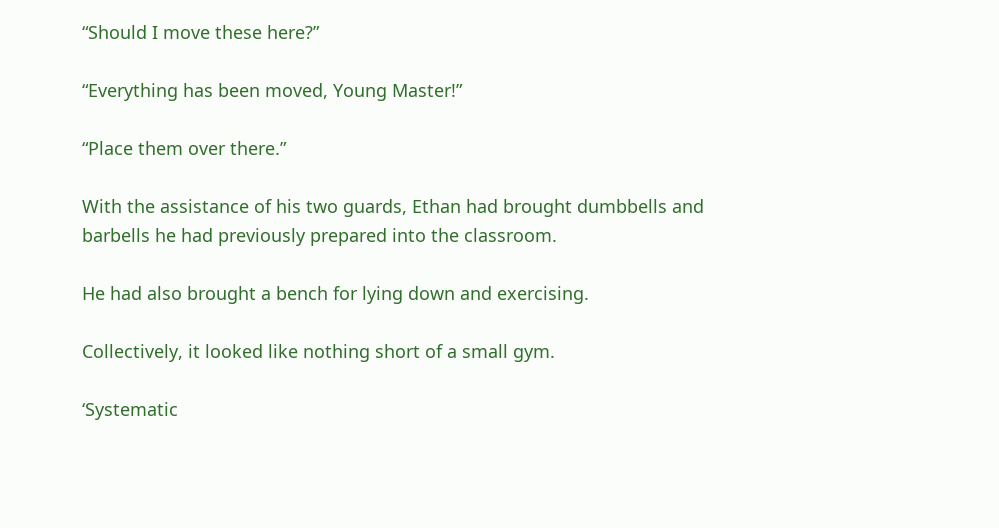“Should I move these here?”

“Everything has been moved, Young Master!”

“Place them over there.”

With the assistance of his two guards, Ethan had brought dumbbells and barbells he had previously prepared into the classroom.

He had also brought a bench for lying down and exercising.

Collectively, it looked like nothing short of a small gym.

‘Systematic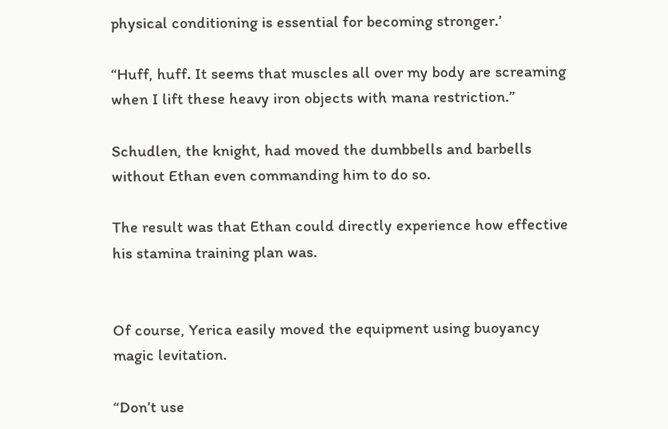physical conditioning is essential for becoming stronger.’

“Huff, huff. It seems that muscles all over my body are screaming when I lift these heavy iron objects with mana restriction.”

Schudlen, the knight, had moved the dumbbells and barbells without Ethan even commanding him to do so.

The result was that Ethan could directly experience how effective his stamina training plan was.


Of course, Yerica easily moved the equipment using buoyancy magic levitation.

“Don’t use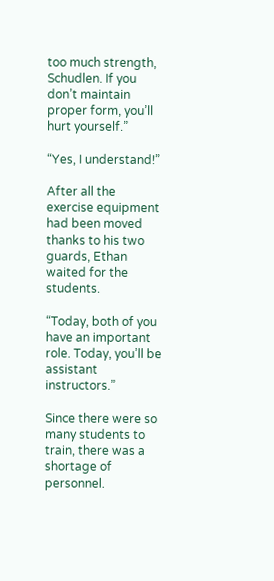too much strength, Schudlen. If you don’t maintain proper form, you’ll hurt yourself.”

“Yes, I understand!”

After all the exercise equipment had been moved thanks to his two guards, Ethan waited for the students.

“Today, both of you have an important role. Today, you’ll be assistant instructors.”

Since there were so many students to train, there was a shortage of personnel.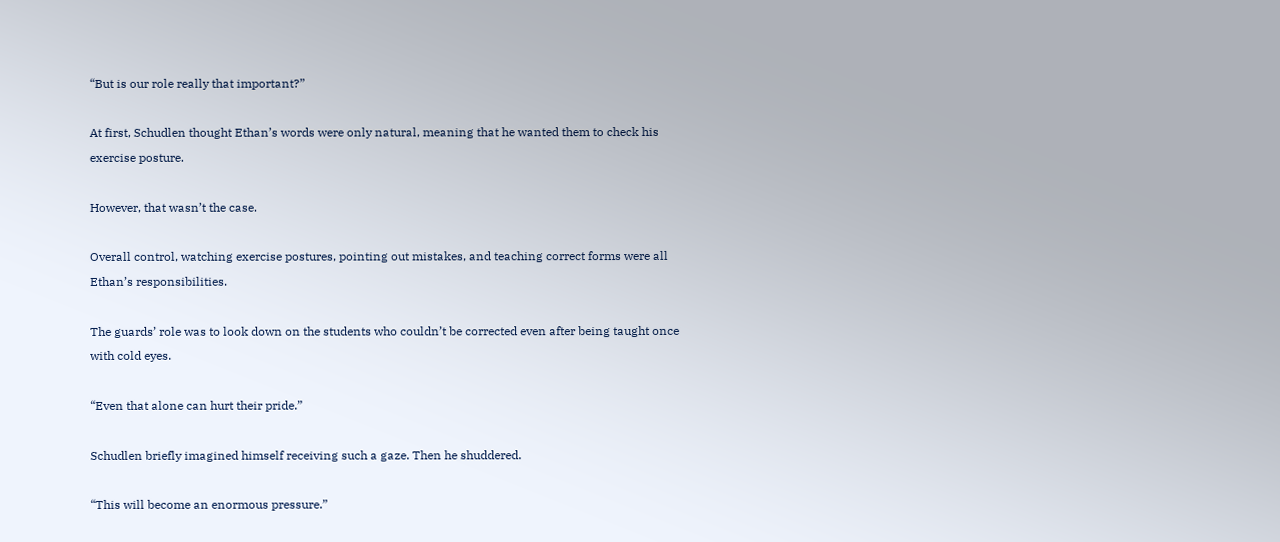“But is our role really that important?”

At first, Schudlen thought Ethan’s words were only natural, meaning that he wanted them to check his exercise posture.

However, that wasn’t the case.

Overall control, watching exercise postures, pointing out mistakes, and teaching correct forms were all Ethan’s responsibilities.

The guards’ role was to look down on the students who couldn’t be corrected even after being taught once with cold eyes.

“Even that alone can hurt their pride.”

Schudlen briefly imagined himself receiving such a gaze. Then he shuddered.

“This will become an enormous pressure.”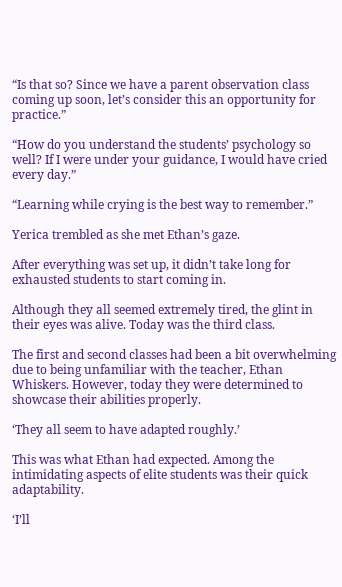“Is that so? Since we have a parent observation class coming up soon, let’s consider this an opportunity for practice.”

“How do you understand the students’ psychology so well? If I were under your guidance, I would have cried every day.”

“Learning while crying is the best way to remember.”

Yerica trembled as she met Ethan’s gaze.

After everything was set up, it didn’t take long for exhausted students to start coming in.

Although they all seemed extremely tired, the glint in their eyes was alive. Today was the third class.

The first and second classes had been a bit overwhelming due to being unfamiliar with the teacher, Ethan Whiskers. However, today they were determined to showcase their abilities properly.

‘They all seem to have adapted roughly.’

This was what Ethan had expected. Among the intimidating aspects of elite students was their quick adaptability.

‘I’ll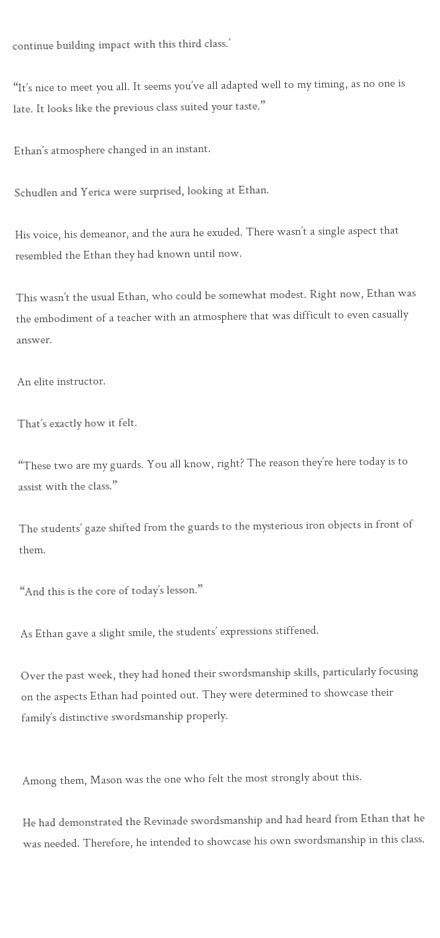continue building impact with this third class.’

“It’s nice to meet you all. It seems you’ve all adapted well to my timing, as no one is late. It looks like the previous class suited your taste.”

Ethan’s atmosphere changed in an instant.

Schudlen and Yerica were surprised, looking at Ethan.

His voice, his demeanor, and the aura he exuded. There wasn’t a single aspect that resembled the Ethan they had known until now.

This wasn’t the usual Ethan, who could be somewhat modest. Right now, Ethan was the embodiment of a teacher with an atmosphere that was difficult to even casually answer.

An elite instructor.

That’s exactly how it felt.

“These two are my guards. You all know, right? The reason they’re here today is to assist with the class.”

The students’ gaze shifted from the guards to the mysterious iron objects in front of them.

“And this is the core of today’s lesson.”

As Ethan gave a slight smile, the students’ expressions stiffened.

Over the past week, they had honed their swordsmanship skills, particularly focusing on the aspects Ethan had pointed out. They were determined to showcase their family’s distinctive swordsmanship properly.


Among them, Mason was the one who felt the most strongly about this.

He had demonstrated the Revinade swordsmanship and had heard from Ethan that he was needed. Therefore, he intended to showcase his own swordsmanship in this class.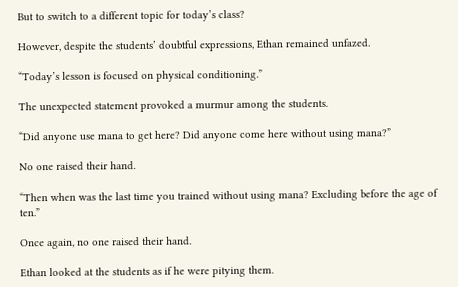But to switch to a different topic for today’s class?

However, despite the students’ doubtful expressions, Ethan remained unfazed.

“Today’s lesson is focused on physical conditioning.”

The unexpected statement provoked a murmur among the students.

“Did anyone use mana to get here? Did anyone come here without using mana?”

No one raised their hand.

“Then when was the last time you trained without using mana? Excluding before the age of ten.”

Once again, no one raised their hand.

Ethan looked at the students as if he were pitying them.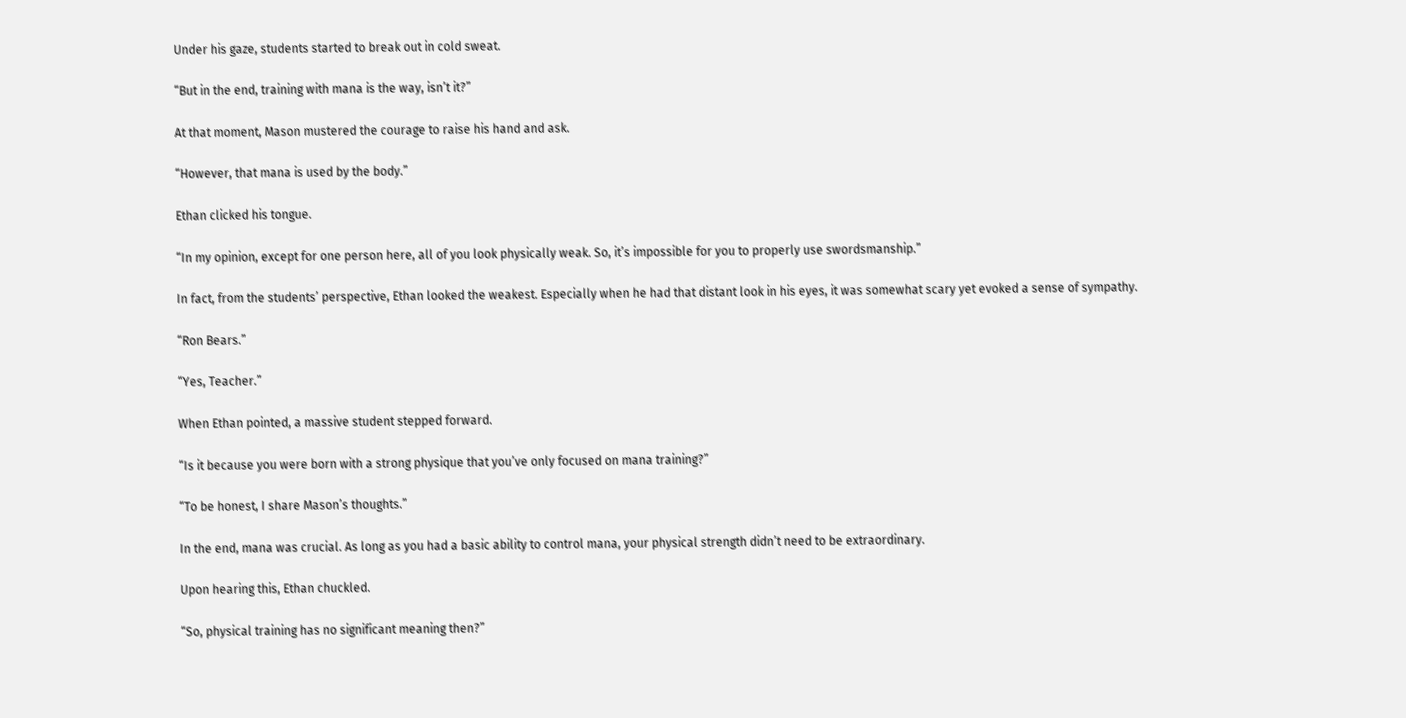Under his gaze, students started to break out in cold sweat.

“But in the end, training with mana is the way, isn’t it?”

At that moment, Mason mustered the courage to raise his hand and ask.

“However, that mana is used by the body.”

Ethan clicked his tongue.

“In my opinion, except for one person here, all of you look physically weak. So, it’s impossible for you to properly use swordsmanship.”

In fact, from the students’ perspective, Ethan looked the weakest. Especially when he had that distant look in his eyes, it was somewhat scary yet evoked a sense of sympathy.

“Ron Bears.”

“Yes, Teacher.”

When Ethan pointed, a massive student stepped forward.

“Is it because you were born with a strong physique that you’ve only focused on mana training?”

“To be honest, I share Mason’s thoughts.”

In the end, mana was crucial. As long as you had a basic ability to control mana, your physical strength didn’t need to be extraordinary.

Upon hearing this, Ethan chuckled.

“So, physical training has no significant meaning then?”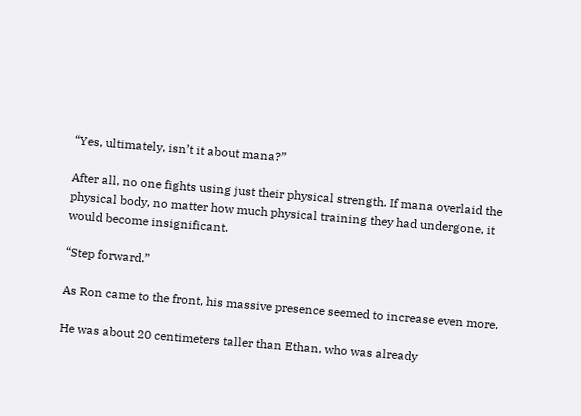“Yes, ultimately, isn’t it about mana?”

After all, no one fights using just their physical strength. If mana overlaid the physical body, no matter how much physical training they had undergone, it would become insignificant.

“Step forward.”

As Ron came to the front, his massive presence seemed to increase even more.

He was about 20 centimeters taller than Ethan, who was already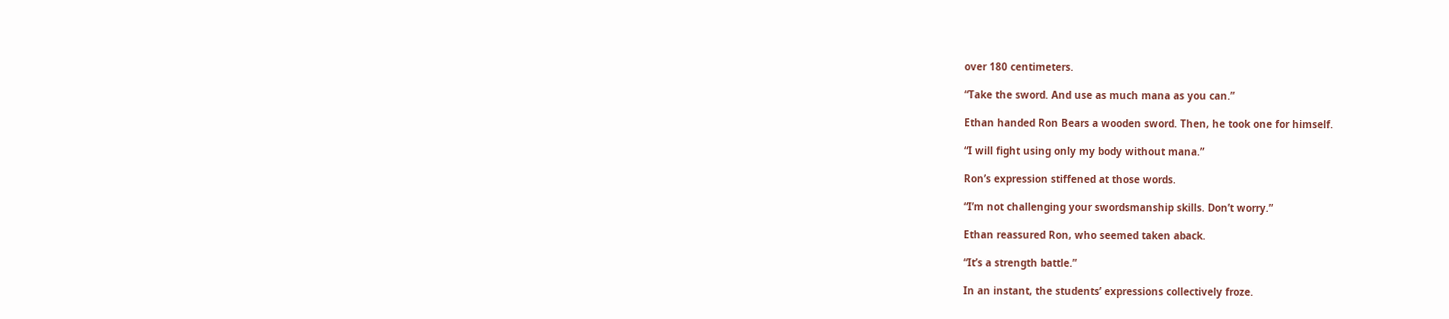over 180 centimeters.

“Take the sword. And use as much mana as you can.”

Ethan handed Ron Bears a wooden sword. Then, he took one for himself.

“I will fight using only my body without mana.”

Ron’s expression stiffened at those words.

“I’m not challenging your swordsmanship skills. Don’t worry.”

Ethan reassured Ron, who seemed taken aback.

“It’s a strength battle.”

In an instant, the students’ expressions collectively froze.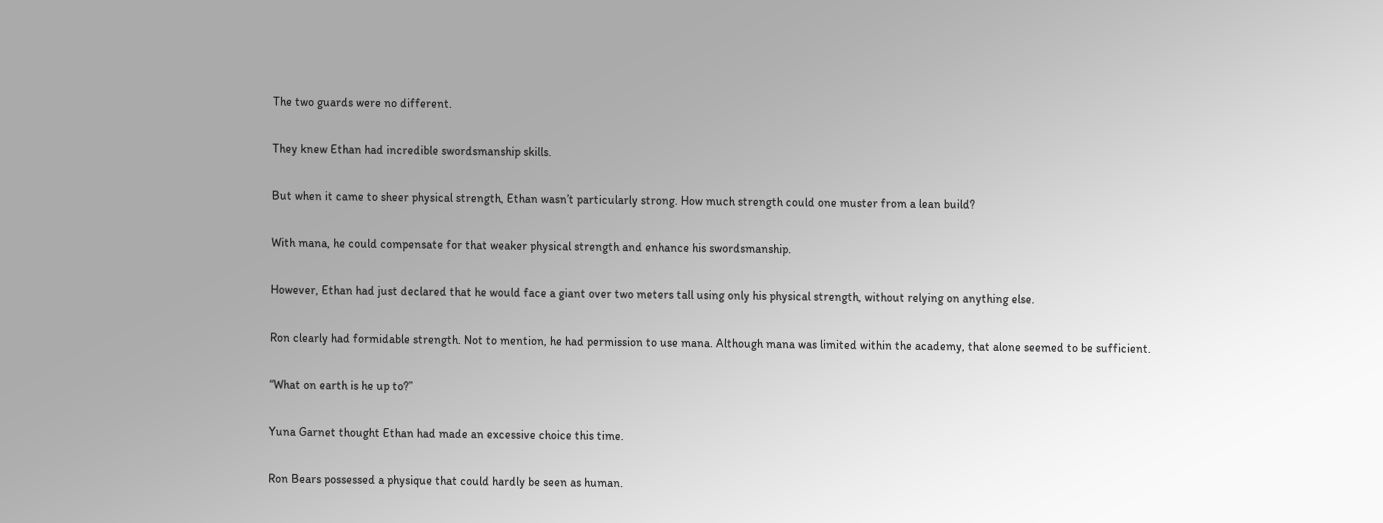The two guards were no different.

They knew Ethan had incredible swordsmanship skills.

But when it came to sheer physical strength, Ethan wasn’t particularly strong. How much strength could one muster from a lean build?

With mana, he could compensate for that weaker physical strength and enhance his swordsmanship.

However, Ethan had just declared that he would face a giant over two meters tall using only his physical strength, without relying on anything else.

Ron clearly had formidable strength. Not to mention, he had permission to use mana. Although mana was limited within the academy, that alone seemed to be sufficient.

“What on earth is he up to?”

Yuna Garnet thought Ethan had made an excessive choice this time.

Ron Bears possessed a physique that could hardly be seen as human.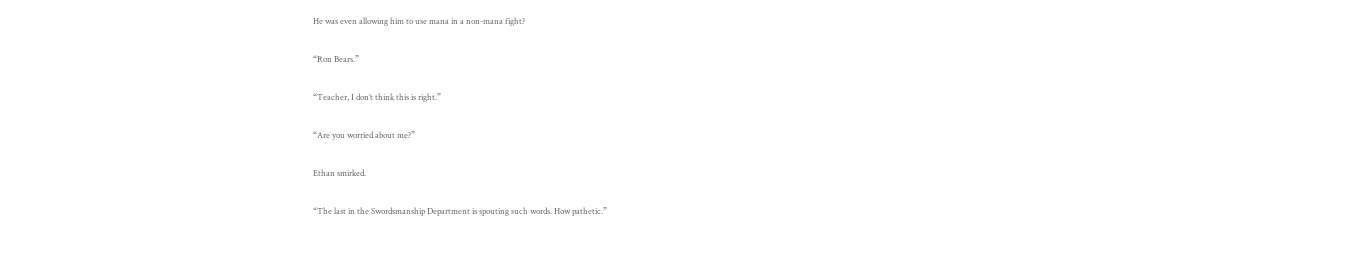He was even allowing him to use mana in a non-mana fight?

“Ron Bears.”

“Teacher, I don’t think this is right.”

“Are you worried about me?”

Ethan smirked.

“The last in the Swordsmanship Department is spouting such words. How pathetic.”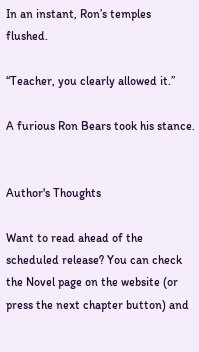In an instant, Ron’s temples flushed.

“Teacher, you clearly allowed it.”

A furious Ron Bears took his stance.


Author's Thoughts

Want to read ahead of the scheduled release? You can check the Novel page on the website (or press the next chapter button) and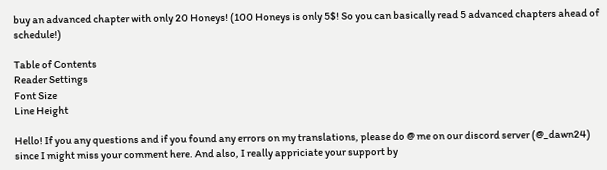buy an advanced chapter with only 20 Honeys! (100 Honeys is only 5$! So you can basically read 5 advanced chapters ahead of schedule!)

Table of Contents
Reader Settings
Font Size
Line Height

Hello! If you any questions and if you found any errors on my translations, please do @ me on our discord server (@_dawn24) since I might miss your comment here. And also, I really appriciate your support by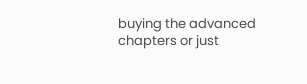buying the advanced chapters or just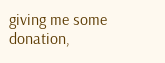giving me some donation,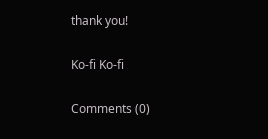thank you!

Ko-fi Ko-fi

Comments (0)